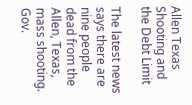Allen Texas Shooting and the Debt Limit

The latest news says there are nine people dead from the Allen, Texas, mass shooting. Gov.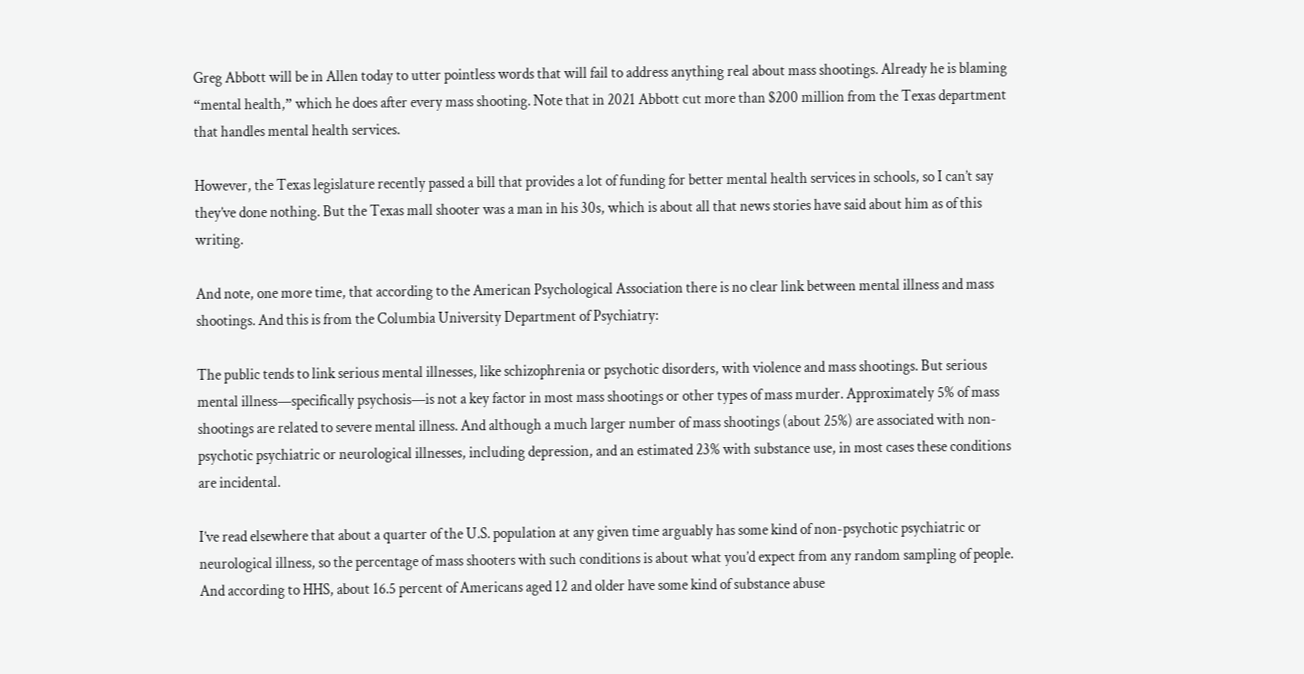Greg Abbott will be in Allen today to utter pointless words that will fail to address anything real about mass shootings. Already he is blaming “mental health,” which he does after every mass shooting. Note that in 2021 Abbott cut more than $200 million from the Texas department that handles mental health services.

However, the Texas legislature recently passed a bill that provides a lot of funding for better mental health services in schools, so I can’t say they’ve done nothing. But the Texas mall shooter was a man in his 30s, which is about all that news stories have said about him as of this writing.

And note, one more time, that according to the American Psychological Association there is no clear link between mental illness and mass shootings. And this is from the Columbia University Department of Psychiatry:

The public tends to link serious mental illnesses, like schizophrenia or psychotic disorders, with violence and mass shootings. But serious mental illness—specifically psychosis—is not a key factor in most mass shootings or other types of mass murder. Approximately 5% of mass shootings are related to severe mental illness. And although a much larger number of mass shootings (about 25%) are associated with non-psychotic psychiatric or neurological illnesses, including depression, and an estimated 23% with substance use, in most cases these conditions are incidental.

I’ve read elsewhere that about a quarter of the U.S. population at any given time arguably has some kind of non-psychotic psychiatric or neurological illness, so the percentage of mass shooters with such conditions is about what you’d expect from any random sampling of people. And according to HHS, about 16.5 percent of Americans aged 12 and older have some kind of substance abuse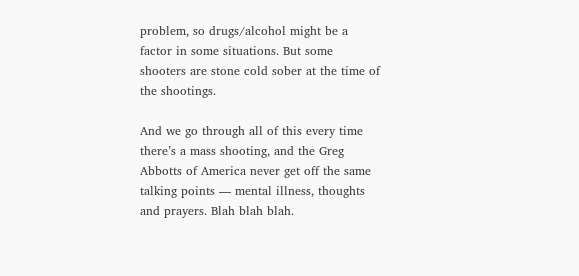problem, so drugs/alcohol might be a factor in some situations. But some shooters are stone cold sober at the time of the shootings.

And we go through all of this every time there’s a mass shooting, and the Greg Abbotts of America never get off the same talking points — mental illness, thoughts and prayers. Blah blah blah.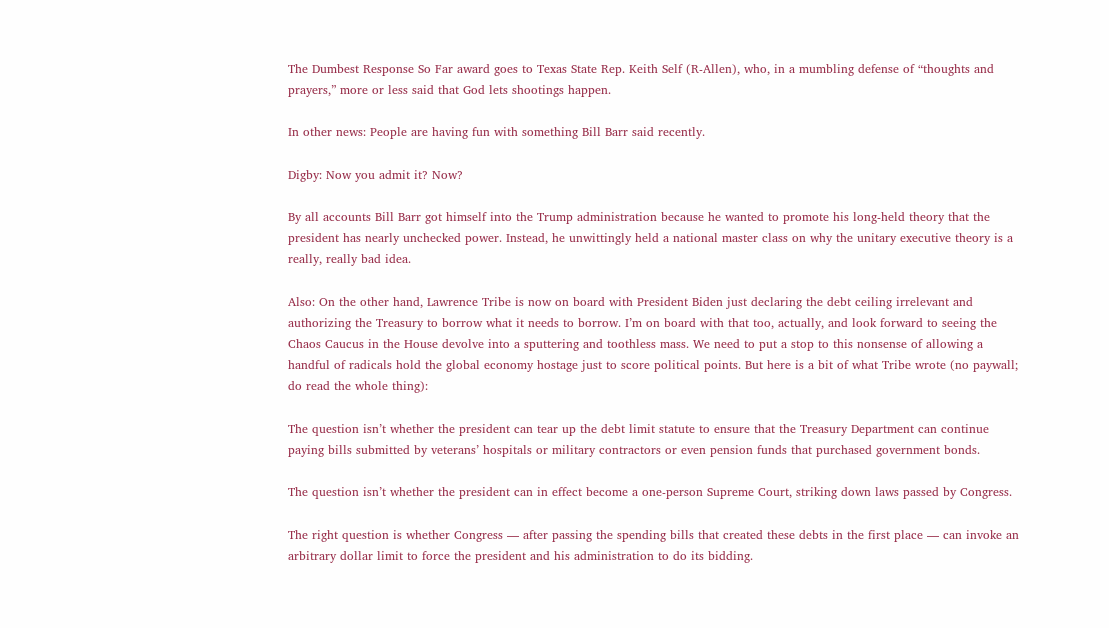The Dumbest Response So Far award goes to Texas State Rep. Keith Self (R-Allen), who, in a mumbling defense of “thoughts and prayers,” more or less said that God lets shootings happen.

In other news: People are having fun with something Bill Barr said recently.

Digby: Now you admit it? Now?

By all accounts Bill Barr got himself into the Trump administration because he wanted to promote his long-held theory that the president has nearly unchecked power. Instead, he unwittingly held a national master class on why the unitary executive theory is a really, really bad idea.

Also: On the other hand, Lawrence Tribe is now on board with President Biden just declaring the debt ceiling irrelevant and authorizing the Treasury to borrow what it needs to borrow. I’m on board with that too, actually, and look forward to seeing the Chaos Caucus in the House devolve into a sputtering and toothless mass. We need to put a stop to this nonsense of allowing a handful of radicals hold the global economy hostage just to score political points. But here is a bit of what Tribe wrote (no paywall; do read the whole thing):

The question isn’t whether the president can tear up the debt limit statute to ensure that the Treasury Department can continue paying bills submitted by veterans’ hospitals or military contractors or even pension funds that purchased government bonds.

The question isn’t whether the president can in effect become a one-person Supreme Court, striking down laws passed by Congress.

The right question is whether Congress — after passing the spending bills that created these debts in the first place — can invoke an arbitrary dollar limit to force the president and his administration to do its bidding.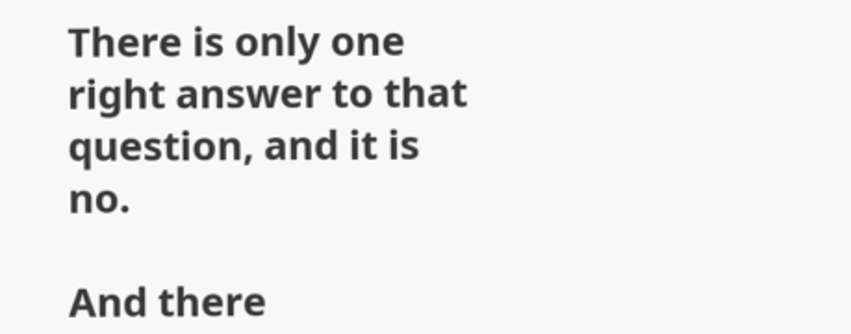There is only one right answer to that question, and it is no.

And there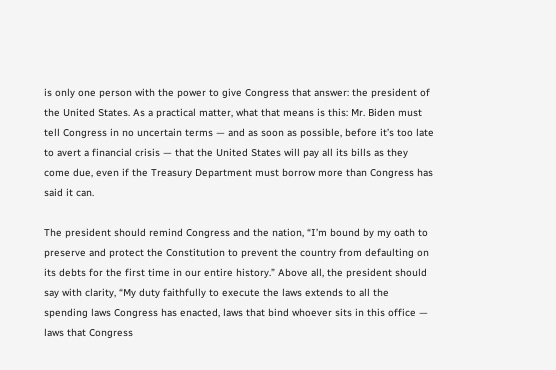is only one person with the power to give Congress that answer: the president of the United States. As a practical matter, what that means is this: Mr. Biden must tell Congress in no uncertain terms — and as soon as possible, before it’s too late to avert a financial crisis — that the United States will pay all its bills as they come due, even if the Treasury Department must borrow more than Congress has said it can.

The president should remind Congress and the nation, “I’m bound by my oath to preserve and protect the Constitution to prevent the country from defaulting on its debts for the first time in our entire history.” Above all, the president should say with clarity, “My duty faithfully to execute the laws extends to all the spending laws Congress has enacted, laws that bind whoever sits in this office — laws that Congress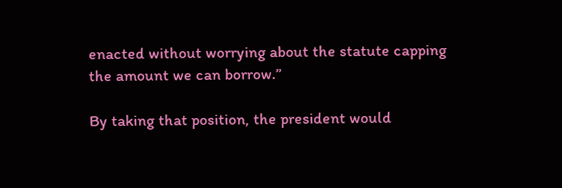enacted without worrying about the statute capping the amount we can borrow.”

By taking that position, the president would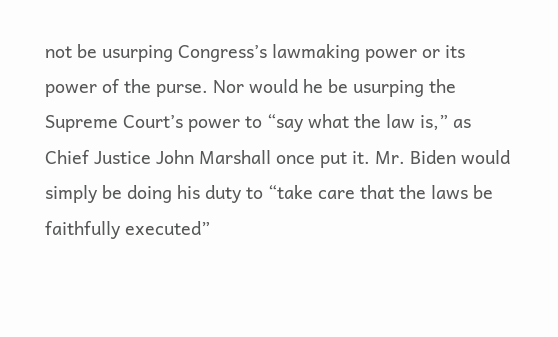not be usurping Congress’s lawmaking power or its power of the purse. Nor would he be usurping the Supreme Court’s power to “say what the law is,” as Chief Justice John Marshall once put it. Mr. Biden would simply be doing his duty to “take care that the laws be faithfully executed”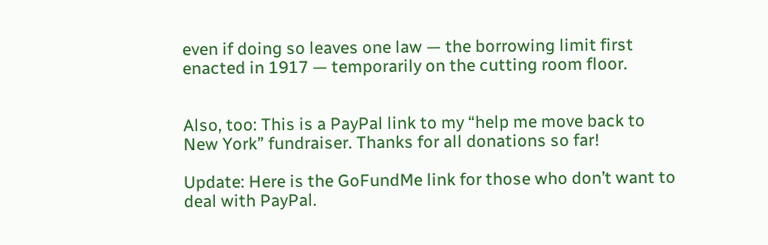even if doing so leaves one law — the borrowing limit first enacted in 1917 — temporarily on the cutting room floor.


Also, too: This is a PayPal link to my “help me move back to New York” fundraiser. Thanks for all donations so far!

Update: Here is the GoFundMe link for those who don’t want to deal with PayPal.